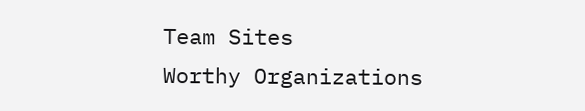Team Sites
Worthy Organizations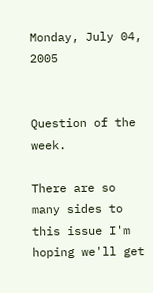Monday, July 04, 2005


Question of the week.

There are so many sides to this issue I'm hoping we'll get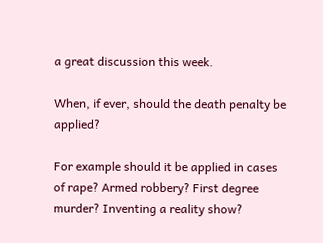a great discussion this week.

When, if ever, should the death penalty be applied?

For example should it be applied in cases of rape? Armed robbery? First degree murder? Inventing a reality show?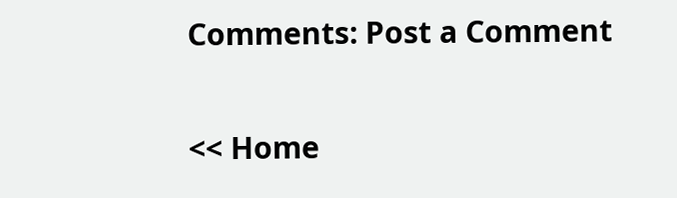Comments: Post a Comment

<< Home